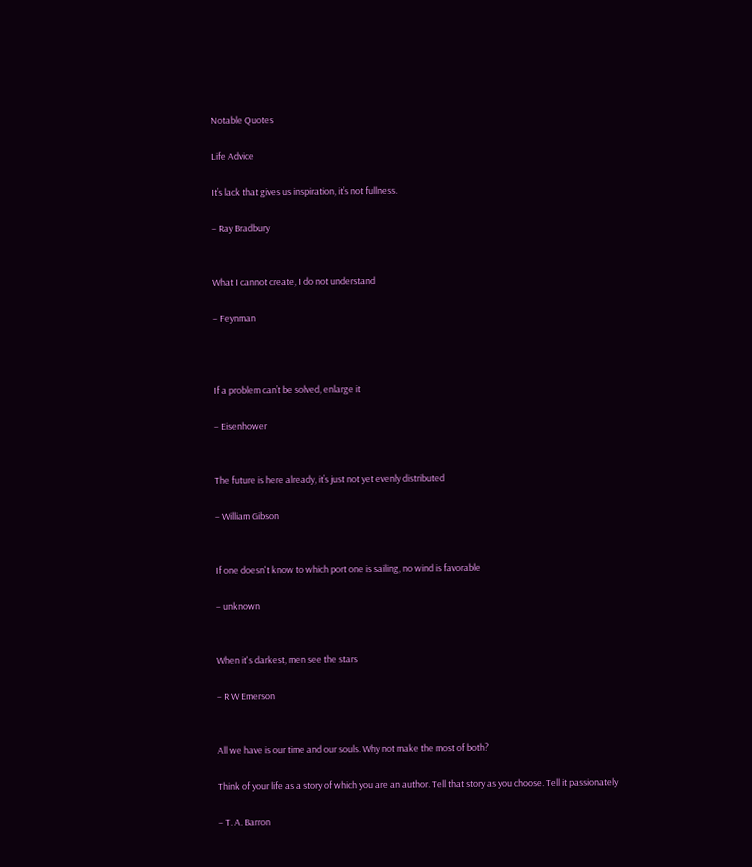Notable Quotes

Life Advice

It’s lack that gives us inspiration, it’s not fullness.

– Ray Bradbury


What I cannot create, I do not understand

– Feynman



If a problem can’t be solved, enlarge it

– Eisenhower


The future is here already, it’s just not yet evenly distributed

– William Gibson


If one doesn't know to which port one is sailing, no wind is favorable

– unknown


When it's darkest, men see the stars

– R W Emerson


All we have is our time and our souls. Why not make the most of both?

Think of your life as a story of which you are an author. Tell that story as you choose. Tell it passionately

– T. A. Barron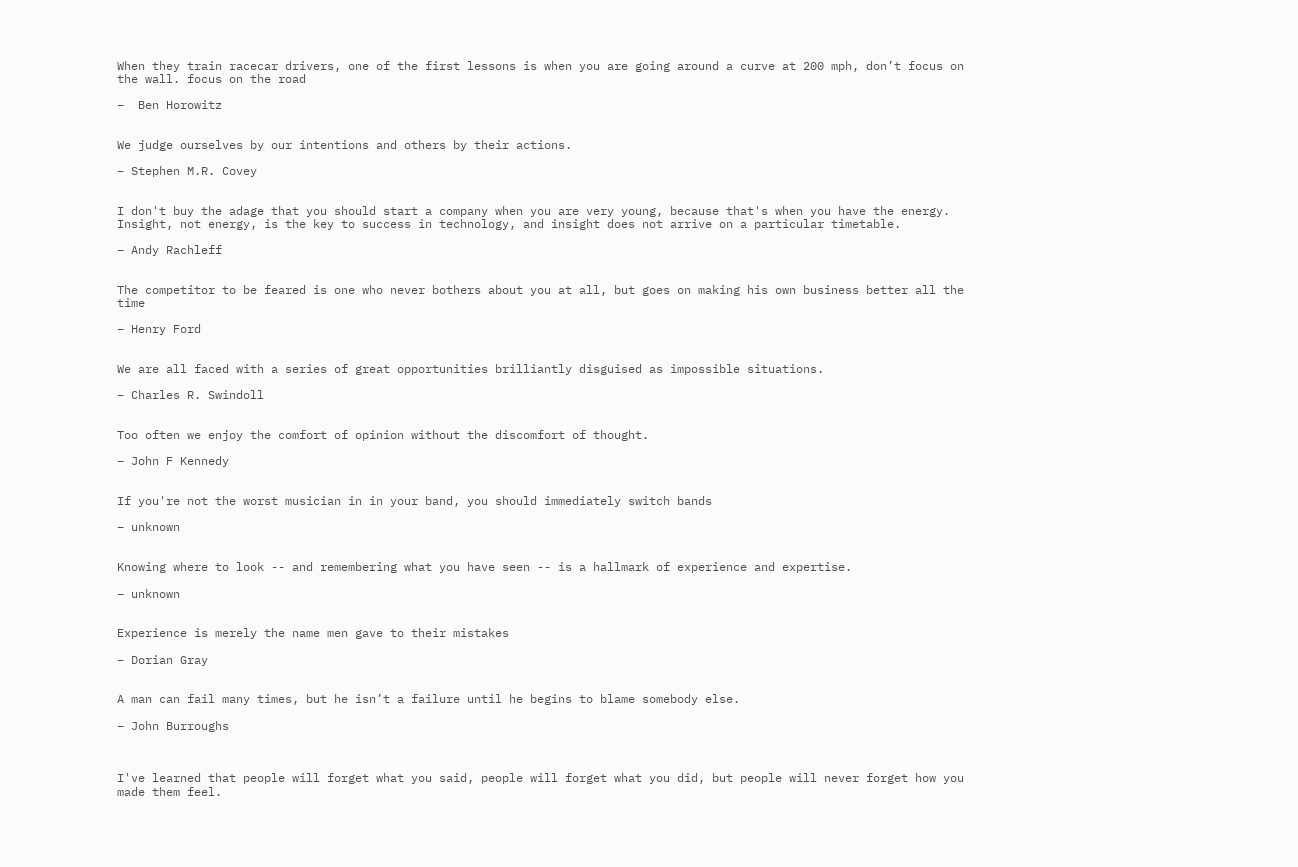When they train racecar drivers, one of the first lessons is when you are going around a curve at 200 mph, don’t focus on the wall. focus on the road

–  Ben Horowitz


We judge ourselves by our intentions and others by their actions.

– Stephen M.R. Covey


I don't buy the adage that you should start a company when you are very young, because that's when you have the energy. Insight, not energy, is the key to success in technology, and insight does not arrive on a particular timetable.

– Andy Rachleff


The competitor to be feared is one who never bothers about you at all, but goes on making his own business better all the time

– Henry Ford


We are all faced with a series of great opportunities brilliantly disguised as impossible situations.

– Charles R. Swindoll


Too often we enjoy the comfort of opinion without the discomfort of thought.

– John F Kennedy


If you're not the worst musician in in your band, you should immediately switch bands

– unknown


Knowing where to look -- and remembering what you have seen -- is a hallmark of experience and expertise.

– unknown


Experience is merely the name men gave to their mistakes

– Dorian Gray


A man can fail many times, but he isn’t a failure until he begins to blame somebody else.

– John Burroughs



I've learned that people will forget what you said, people will forget what you did, but people will never forget how you made them feel.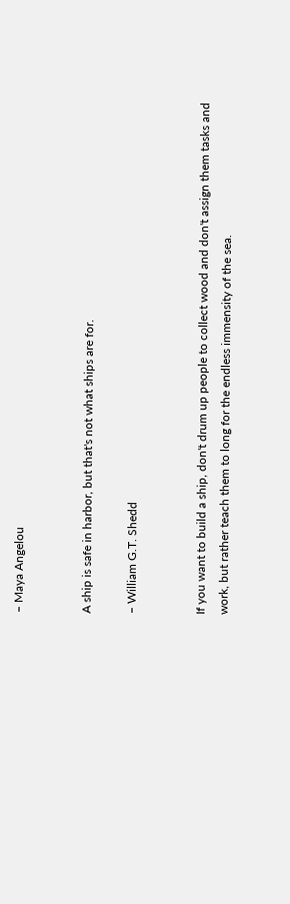– Maya Angelou


A ship is safe in harbor, but that's not what ships are for.

– William G.T. Shedd


If you want to build a ship, don't drum up people to collect wood and don't assign them tasks and work, but rather teach them to long for the endless immensity of the sea.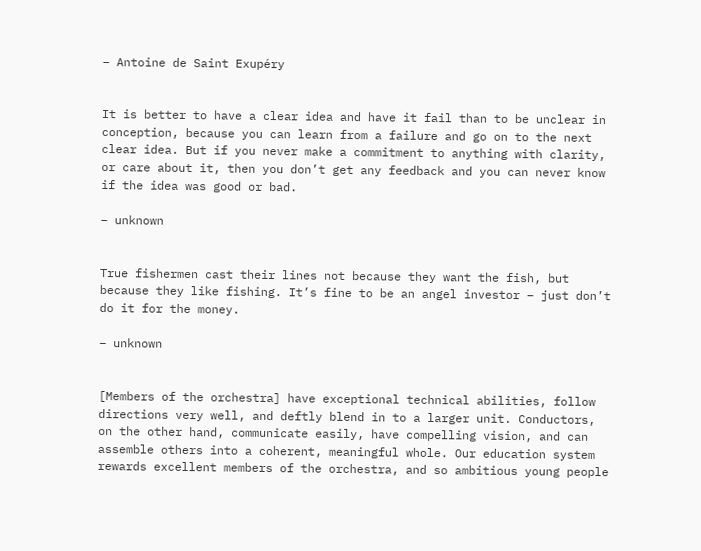– Antoine de Saint Exupéry


It is better to have a clear idea and have it fail than to be unclear in conception, because you can learn from a failure and go on to the next clear idea. But if you never make a commitment to anything with clarity, or care about it, then you don’t get any feedback and you can never know if the idea was good or bad.

– unknown


True fishermen cast their lines not because they want the fish, but because they like fishing. It’s fine to be an angel investor – just don’t do it for the money.

– unknown


[Members of the orchestra] have exceptional technical abilities, follow directions very well, and deftly blend in to a larger unit. Conductors, on the other hand, communicate easily, have compelling vision, and can assemble others into a coherent, meaningful whole. Our education system rewards excellent members of the orchestra, and so ambitious young people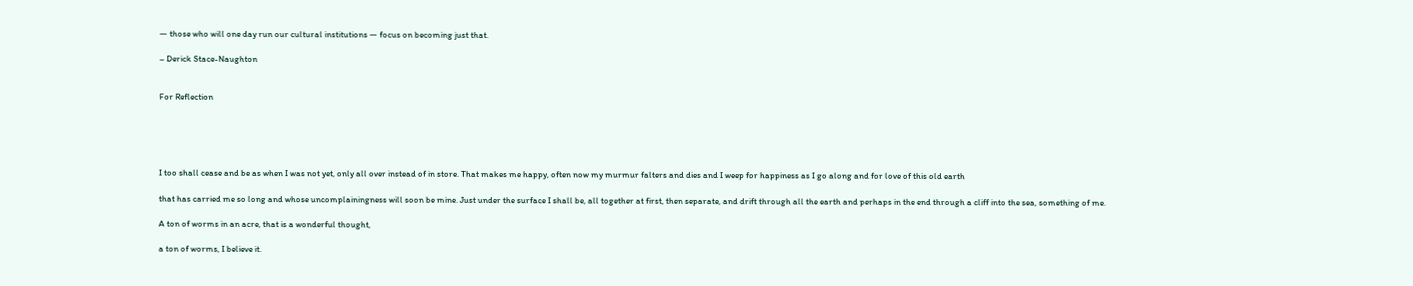— those who will one day run our cultural institutions — focus on becoming just that.

– Derick Stace-Naughton


For Reflection





I too shall cease and be as when I was not yet, only all over instead of in store. That makes me happy, often now my murmur falters and dies and I weep for happiness as I go along and for love of this old earth

that has carried me so long and whose uncomplainingness will soon be mine. Just under the surface I shall be, all together at first, then separate, and drift through all the earth and perhaps in the end through a cliff into the sea, something of me.

A ton of worms in an acre, that is a wonderful thought,

a ton of worms, I believe it.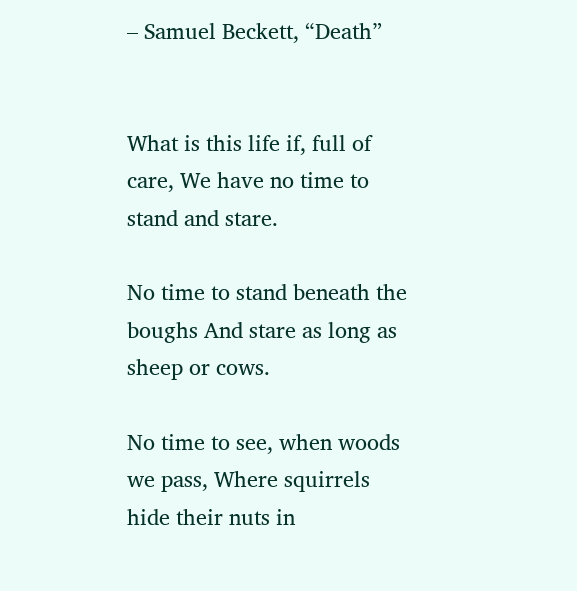– Samuel Beckett, “Death”


What is this life if, full of care, We have no time to stand and stare.

No time to stand beneath the boughs And stare as long as sheep or cows.

No time to see, when woods we pass, Where squirrels hide their nuts in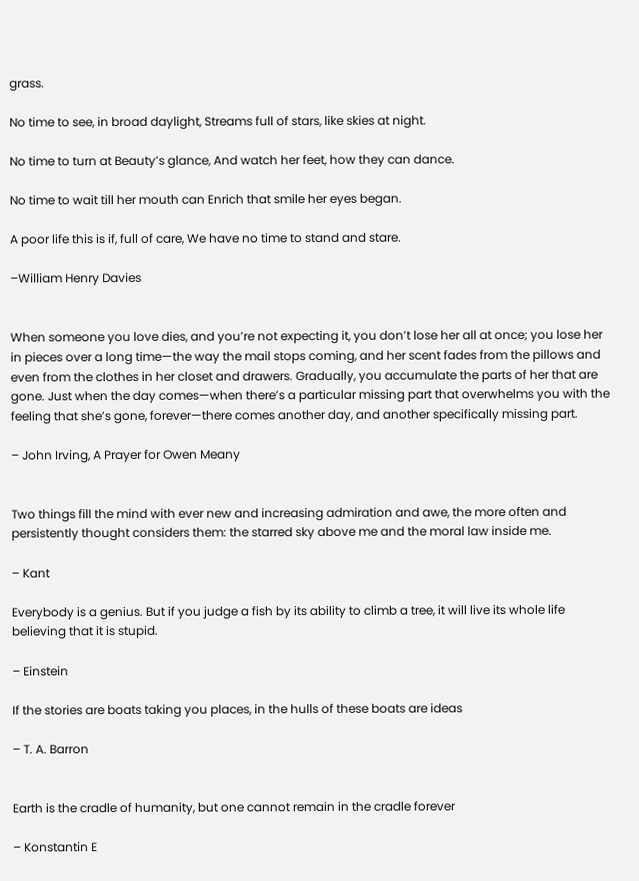grass.

No time to see, in broad daylight, Streams full of stars, like skies at night.

No time to turn at Beauty’s glance, And watch her feet, how they can dance.

No time to wait till her mouth can Enrich that smile her eyes began.

A poor life this is if, full of care, We have no time to stand and stare.

–William Henry Davies


When someone you love dies, and you’re not expecting it, you don’t lose her all at once; you lose her in pieces over a long time—the way the mail stops coming, and her scent fades from the pillows and even from the clothes in her closet and drawers. Gradually, you accumulate the parts of her that are gone. Just when the day comes—when there’s a particular missing part that overwhelms you with the feeling that she’s gone, forever—there comes another day, and another specifically missing part.

– John Irving, A Prayer for Owen Meany


Two things fill the mind with ever new and increasing admiration and awe, the more often and persistently thought considers them: the starred sky above me and the moral law inside me.

– Kant

Everybody is a genius. But if you judge a fish by its ability to climb a tree, it will live its whole life believing that it is stupid.

– Einstein

If the stories are boats taking you places, in the hulls of these boats are ideas

– T. A. Barron


Earth is the cradle of humanity, but one cannot remain in the cradle forever

– Konstantin E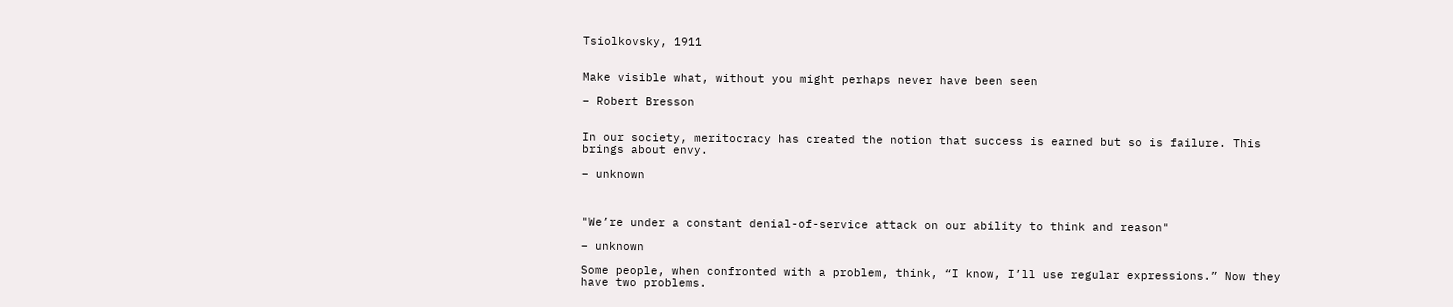Tsiolkovsky, 1911


Make visible what, without you might perhaps never have been seen

– Robert Bresson


In our society, meritocracy has created the notion that success is earned but so is failure. This brings about envy.

– unknown



"We’re under a constant denial-of-service attack on our ability to think and reason"

– unknown

Some people, when confronted with a problem, think, “I know, I’ll use regular expressions.” Now they have two problems.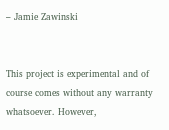– Jamie Zawinski


This project is experimental and of course comes without any warranty whatsoever. However,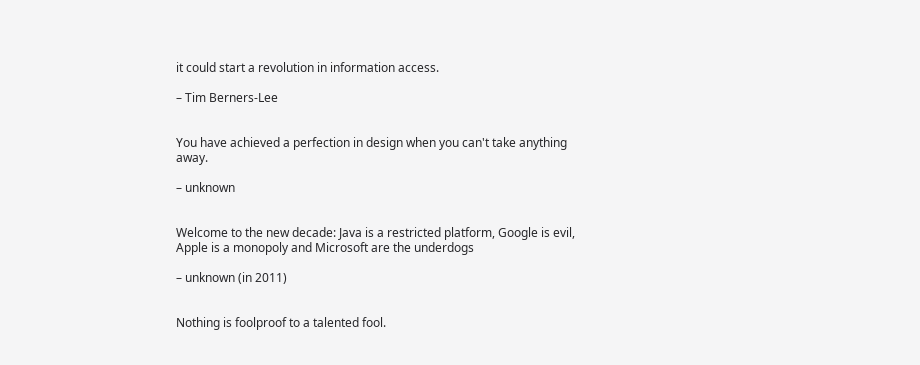it could start a revolution in information access.

– Tim Berners-Lee


You have achieved a perfection in design when you can't take anything away.

– unknown


Welcome to the new decade: Java is a restricted platform, Google is evil, Apple is a monopoly and Microsoft are the underdogs

– unknown (in 2011)


Nothing is foolproof to a talented fool.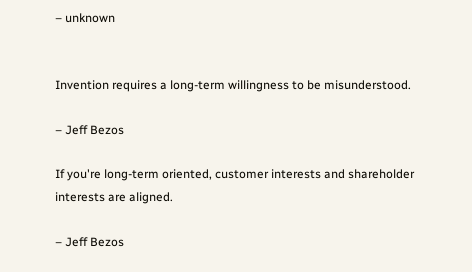– unknown


Invention requires a long-term willingness to be misunderstood.

– Jeff Bezos

If you're long-term oriented, customer interests and shareholder interests are aligned.

– Jeff Bezos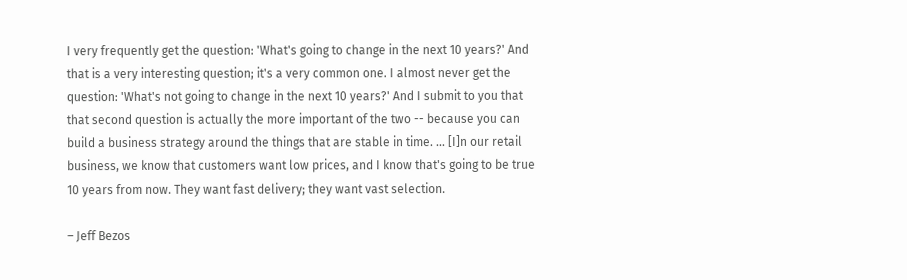I very frequently get the question: 'What's going to change in the next 10 years?' And that is a very interesting question; it's a very common one. I almost never get the question: 'What's not going to change in the next 10 years?' And I submit to you that that second question is actually the more important of the two -- because you can build a business strategy around the things that are stable in time. ... [I]n our retail business, we know that customers want low prices, and I know that's going to be true 10 years from now. They want fast delivery; they want vast selection.

– Jeff Bezos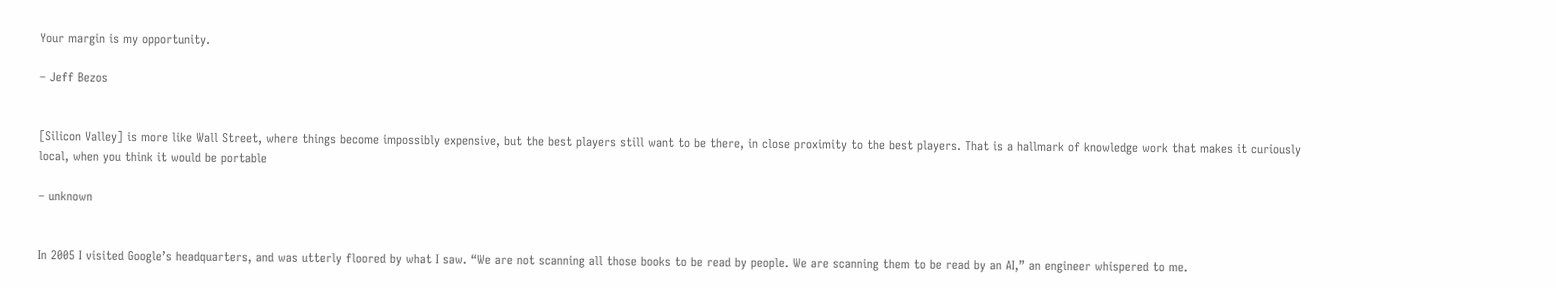Your margin is my opportunity.

– Jeff Bezos


[Silicon Valley] is more like Wall Street, where things become impossibly expensive, but the best players still want to be there, in close proximity to the best players. That is a hallmark of knowledge work that makes it curiously local, when you think it would be portable

– unknown


In 2005 I visited Google’s headquarters, and was utterly floored by what I saw. “We are not scanning all those books to be read by people. We are scanning them to be read by an AI,” an engineer whispered to me.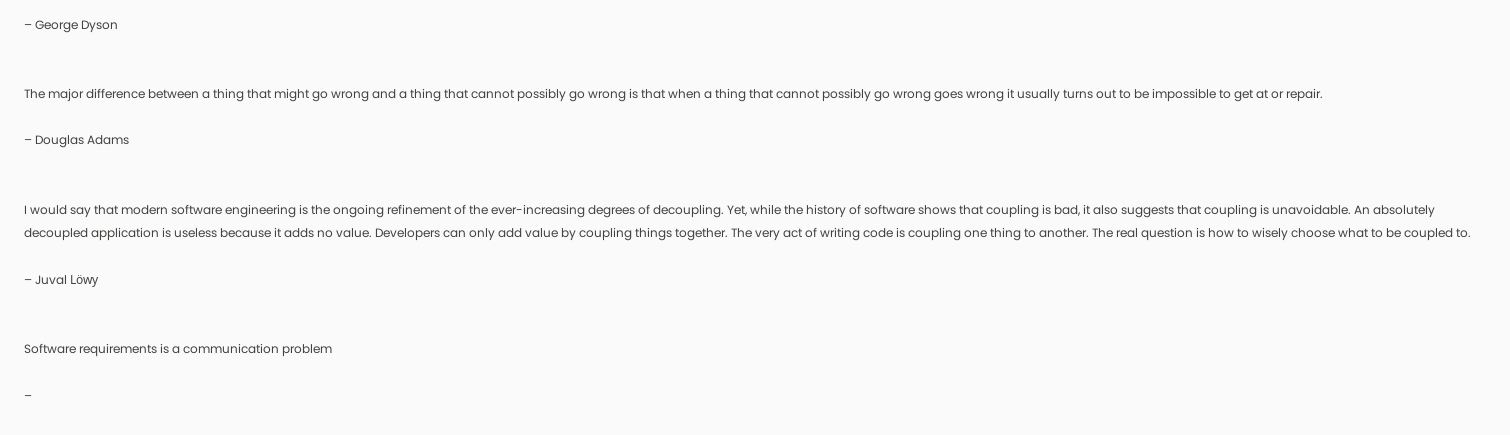– George Dyson


The major difference between a thing that might go wrong and a thing that cannot possibly go wrong is that when a thing that cannot possibly go wrong goes wrong it usually turns out to be impossible to get at or repair.

– Douglas Adams


I would say that modern software engineering is the ongoing refinement of the ever-increasing degrees of decoupling. Yet, while the history of software shows that coupling is bad, it also suggests that coupling is unavoidable. An absolutely decoupled application is useless because it adds no value. Developers can only add value by coupling things together. The very act of writing code is coupling one thing to another. The real question is how to wisely choose what to be coupled to.

– Juval Löwy


Software requirements is a communication problem

–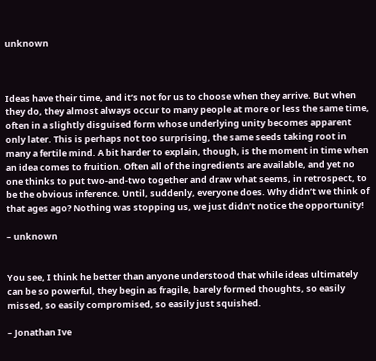unknown



Ideas have their time, and it’s not for us to choose when they arrive. But when they do, they almost always occur to many people at more or less the same time, often in a slightly disguised form whose underlying unity becomes apparent only later. This is perhaps not too surprising, the same seeds taking root in many a fertile mind. A bit harder to explain, though, is the moment in time when an idea comes to fruition. Often all of the ingredients are available, and yet no one thinks to put two-and-two together and draw what seems, in retrospect, to be the obvious inference. Until, suddenly, everyone does. Why didn’t we think of that ages ago? Nothing was stopping us, we just didn’t notice the opportunity!

– unknown


You see, I think he better than anyone understood that while ideas ultimately can be so powerful, they begin as fragile, barely formed thoughts, so easily missed, so easily compromised, so easily just squished.

– Jonathan Ive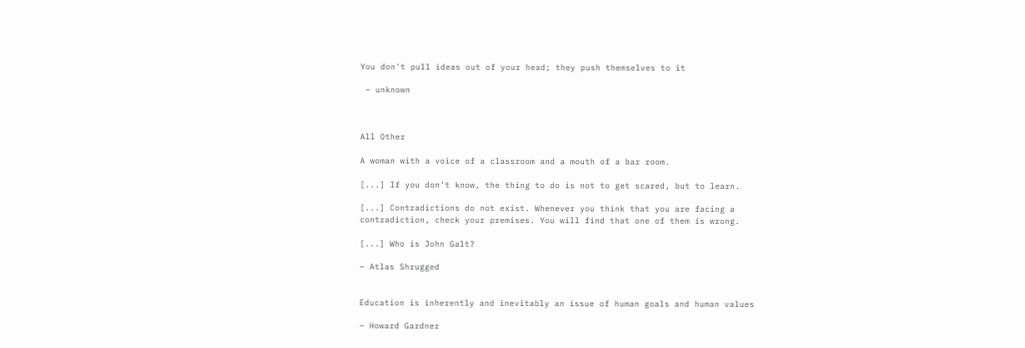You don't pull ideas out of your head; they push themselves to it

 – unknown



All Other

A woman with a voice of a classroom and a mouth of a bar room.

[...] If you don’t know, the thing to do is not to get scared, but to learn.

[...] Contradictions do not exist. Whenever you think that you are facing a contradiction, check your premises. You will find that one of them is wrong.

[...] Who is John Galt?

– Atlas Shrugged


Education is inherently and inevitably an issue of human goals and human values

– Howard Gardner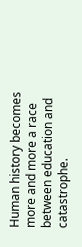Human history becomes more and more a race between education and catastrophe.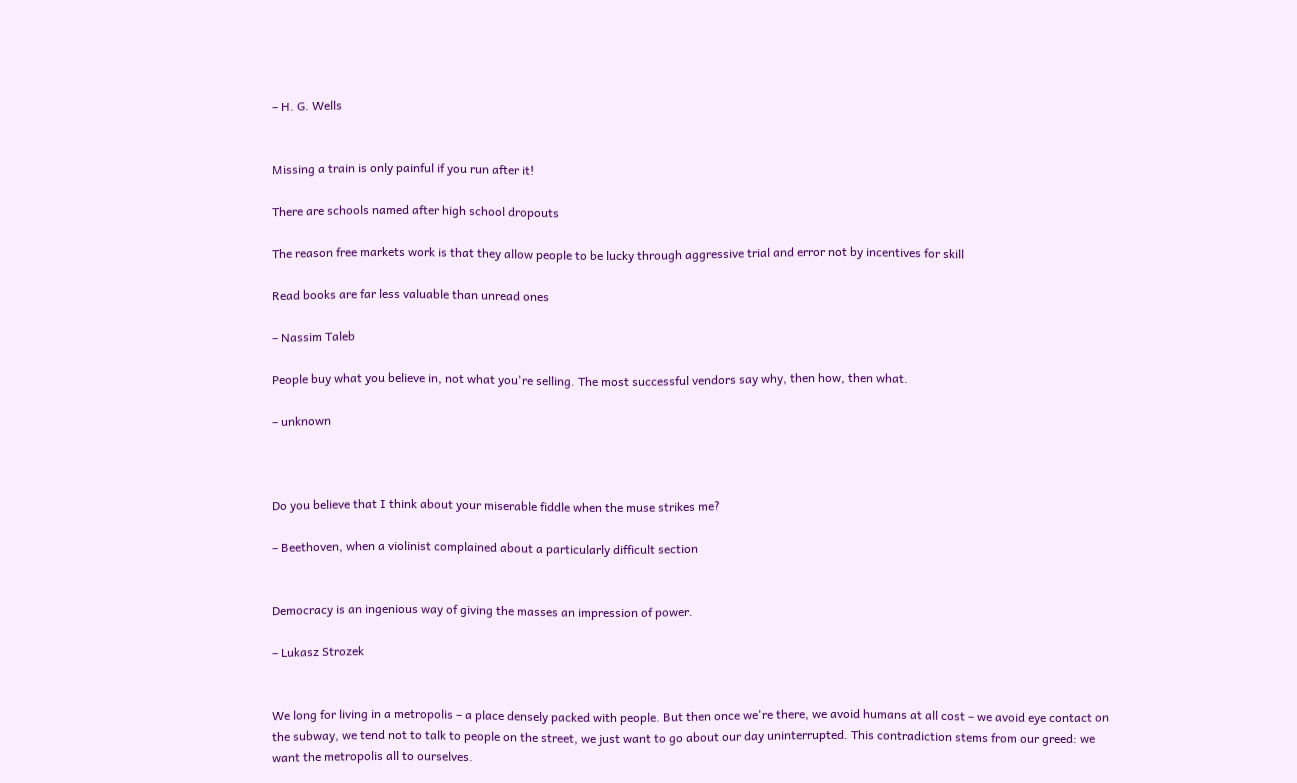– H. G. Wells


Missing a train is only painful if you run after it!

There are schools named after high school dropouts

The reason free markets work is that they allow people to be lucky through aggressive trial and error not by incentives for skill

Read books are far less valuable than unread ones

– Nassim Taleb

People buy what you believe in, not what you're selling. The most successful vendors say why, then how, then what.

– unknown



Do you believe that I think about your miserable fiddle when the muse strikes me?

– Beethoven, when a violinist complained about a particularly difficult section


Democracy is an ingenious way of giving the masses an impression of power.

– Lukasz Strozek


We long for living in a metropolis – a place densely packed with people. But then once we're there, we avoid humans at all cost – we avoid eye contact on the subway, we tend not to talk to people on the street, we just want to go about our day uninterrupted. This contradiction stems from our greed: we want the metropolis all to ourselves.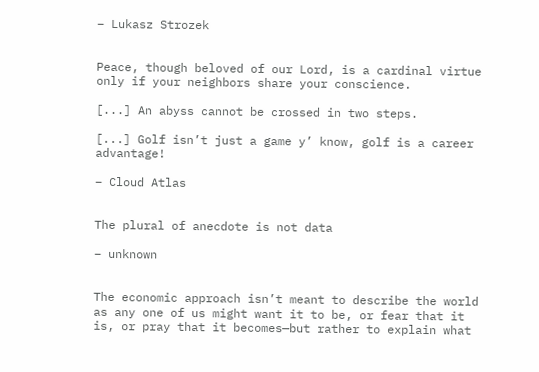– Lukasz Strozek


Peace, though beloved of our Lord, is a cardinal virtue only if your neighbors share your conscience.

[...] An abyss cannot be crossed in two steps.

[...] Golf isn’t just a game y’ know, golf is a career advantage!

– Cloud Atlas


The plural of anecdote is not data

– unknown


The economic approach isn’t meant to describe the world as any one of us might want it to be, or fear that it is, or pray that it becomes—but rather to explain what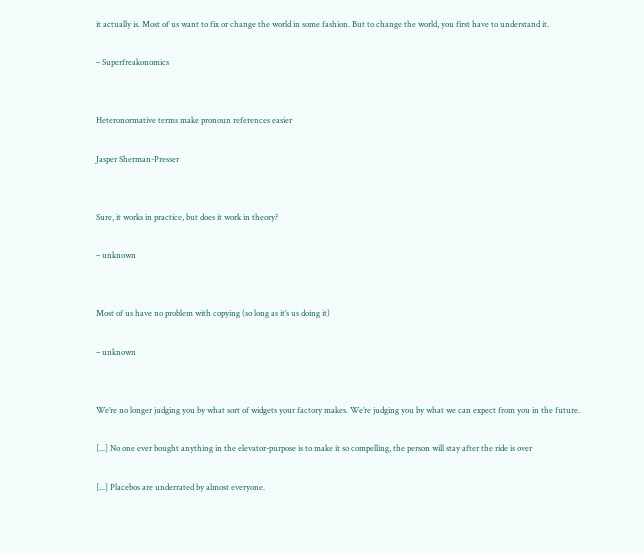it actually is. Most of us want to fix or change the world in some fashion. But to change the world, you first have to understand it.

– Superfreakonomics


Heteronormative terms make pronoun references easier

Jasper Sherman-Presser


Sure, it works in practice, but does it work in theory?

– unknown


Most of us have no problem with copying (so long as it’s us doing it)

– unknown


We’re no longer judging you by what sort of widgets your factory makes. We’re judging you by what we can expect from you in the future.

[...] No one ever bought anything in the elevator-purpose is to make it so compelling, the person will stay after the ride is over

[...] Placebos are underrated by almost everyone.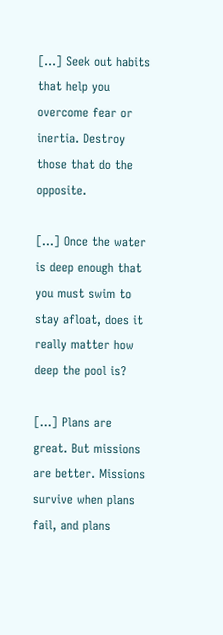[...] Seek out habits that help you overcome fear or inertia. Destroy those that do the opposite.

[...] Once the water is deep enough that you must swim to stay afloat, does it really matter how deep the pool is?

[...] Plans are great. But missions are better. Missions survive when plans fail, and plans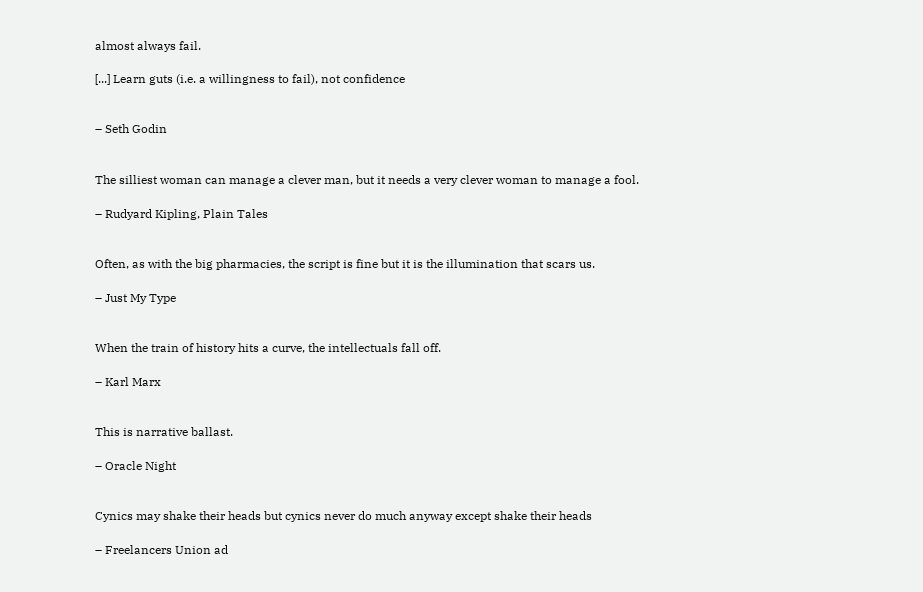almost always fail.

[...] Learn guts (i.e. a willingness to fail), not confidence


– Seth Godin


The silliest woman can manage a clever man, but it needs a very clever woman to manage a fool.

– Rudyard Kipling, Plain Tales


Often, as with the big pharmacies, the script is fine but it is the illumination that scars us.

– Just My Type


When the train of history hits a curve, the intellectuals fall off.

– Karl Marx


This is narrative ballast.

– Oracle Night


Cynics may shake their heads but cynics never do much anyway except shake their heads

– Freelancers Union ad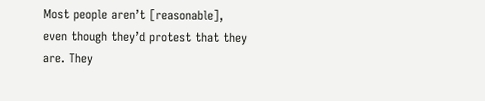Most people aren’t [reasonable], even though they’d protest that they are. They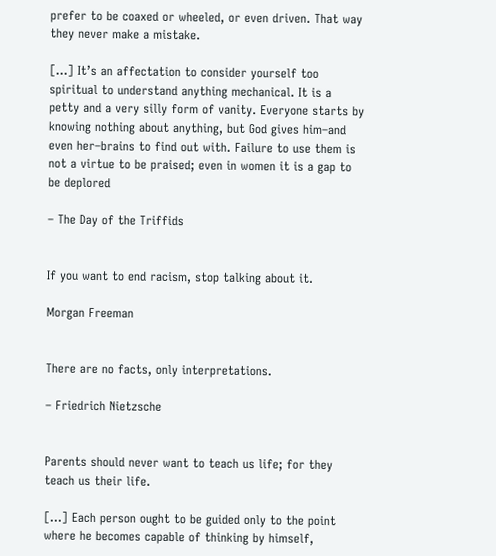prefer to be coaxed or wheeled, or even driven. That way they never make a mistake.

[...] It’s an affectation to consider yourself too spiritual to understand anything mechanical. It is a petty and a very silly form of vanity. Everyone starts by knowing nothing about anything, but God gives him–and even her–brains to find out with. Failure to use them is not a virtue to be praised; even in women it is a gap to be deplored

– The Day of the Triffids


If you want to end racism, stop talking about it.

Morgan Freeman


There are no facts, only interpretations.

– Friedrich Nietzsche


Parents should never want to teach us life; for they teach us their life.

[...] Each person ought to be guided only to the point where he becomes capable of thinking by himself,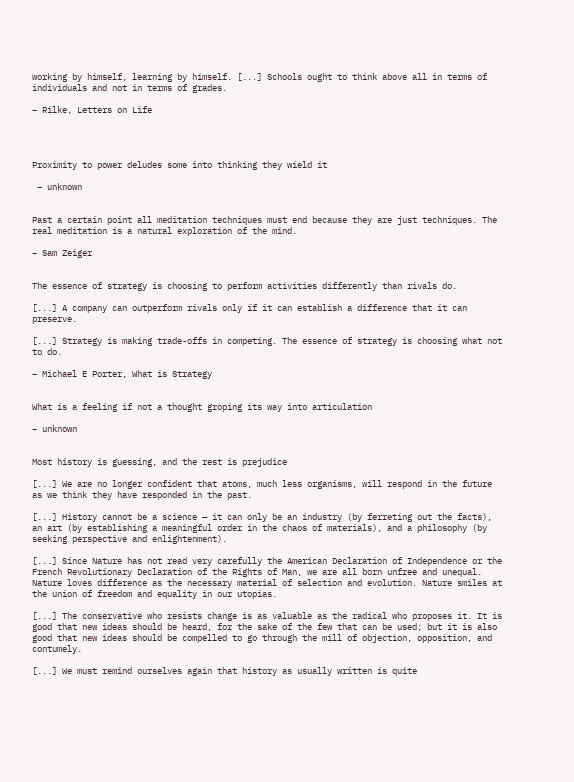working by himself, learning by himself. [...] Schools ought to think above all in terms of individuals and not in terms of grades.

– Rilke, Letters on Life




Proximity to power deludes some into thinking they wield it

 – unknown


Past a certain point all meditation techniques must end because they are just techniques. The real meditation is a natural exploration of the mind.

– Sam Zeiger


The essence of strategy is choosing to perform activities differently than rivals do.

[...] A company can outperform rivals only if it can establish a difference that it can preserve.

[...] Strategy is making trade-offs in competing. The essence of strategy is choosing what not to do.

– Michael E Porter, What is Strategy


What is a feeling if not a thought groping its way into articulation

– unknown


Most history is guessing, and the rest is prejudice

[...] We are no longer confident that atoms, much less organisms, will respond in the future as we think they have responded in the past.

[...] History cannot be a science — it can only be an industry (by ferreting out the facts), an art (by establishing a meaningful order in the chaos of materials), and a philosophy (by seeking perspective and enlightenment).

[...] Since Nature has not read very carefully the American Declaration of Independence or the French Revolutionary Declaration of the Rights of Man, we are all born unfree and unequal. Nature loves difference as the necessary material of selection and evolution. Nature smiles at the union of freedom and equality in our utopias.

[...] The conservative who resists change is as valuable as the radical who proposes it. It is good that new ideas should be heard, for the sake of the few that can be used; but it is also good that new ideas should be compelled to go through the mill of objection, opposition, and contumely.

[...] We must remind ourselves again that history as usually written is quite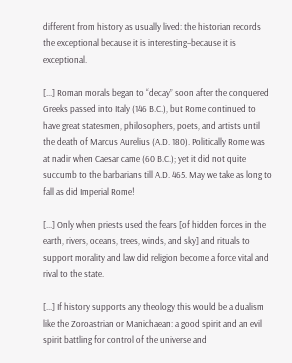different from history as usually lived: the historian records the exceptional because it is interesting–because it is exceptional.

[...] Roman morals began to “decay” soon after the conquered Greeks passed into Italy (146 B.C.), but Rome continued to have great statesmen, philosophers, poets, and artists until the death of Marcus Aurelius (A.D. 180). Politically Rome was at nadir when Caesar came (60 B.C.); yet it did not quite succumb to the barbarians till A.D. 465. May we take as long to fall as did Imperial Rome!

[...] Only when priests used the fears [of hidden forces in the earth, rivers, oceans, trees, winds, and sky] and rituals to support morality and law did religion become a force vital and rival to the state.

[...] If history supports any theology this would be a dualism like the Zoroastrian or Manichaean: a good spirit and an evil spirit battling for control of the universe and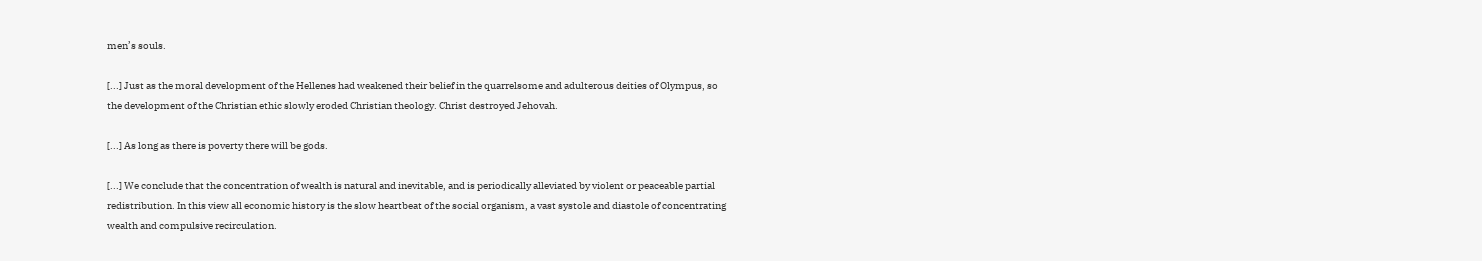men’s souls.

[...] Just as the moral development of the Hellenes had weakened their belief in the quarrelsome and adulterous deities of Olympus, so the development of the Christian ethic slowly eroded Christian theology. Christ destroyed Jehovah.

[...] As long as there is poverty there will be gods.

[...] We conclude that the concentration of wealth is natural and inevitable, and is periodically alleviated by violent or peaceable partial redistribution. In this view all economic history is the slow heartbeat of the social organism, a vast systole and diastole of concentrating wealth and compulsive recirculation.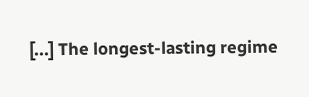[...] The longest-lasting regime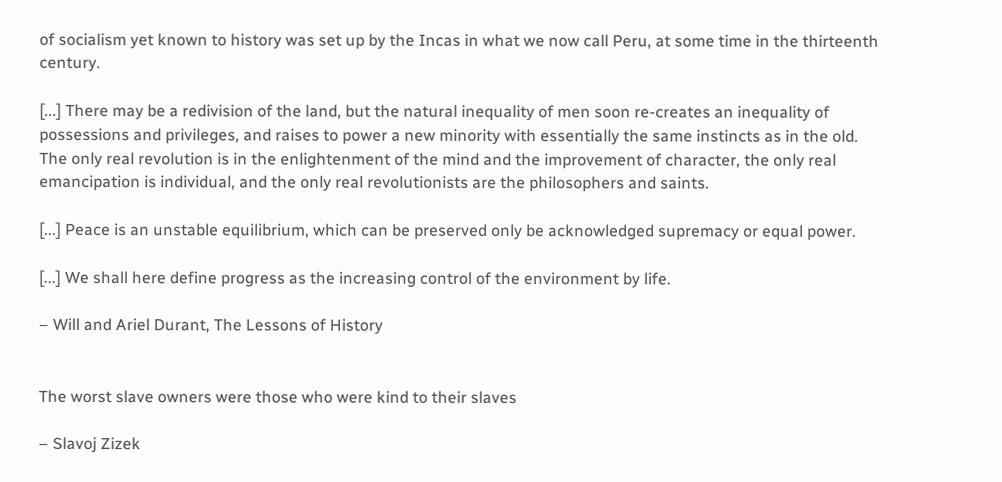of socialism yet known to history was set up by the Incas in what we now call Peru, at some time in the thirteenth century.

[...] There may be a redivision of the land, but the natural inequality of men soon re-creates an inequality of possessions and privileges, and raises to power a new minority with essentially the same instincts as in the old. The only real revolution is in the enlightenment of the mind and the improvement of character, the only real emancipation is individual, and the only real revolutionists are the philosophers and saints.

[...] Peace is an unstable equilibrium, which can be preserved only be acknowledged supremacy or equal power.

[...] We shall here define progress as the increasing control of the environment by life.

– Will and Ariel Durant, The Lessons of History


The worst slave owners were those who were kind to their slaves

– Slavoj Zizek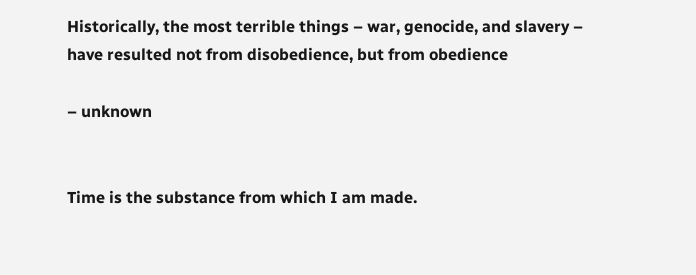Historically, the most terrible things – war, genocide, and slavery – have resulted not from disobedience, but from obedience

– unknown


Time is the substance from which I am made.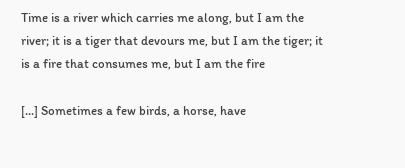Time is a river which carries me along, but I am the river; it is a tiger that devours me, but I am the tiger; it is a fire that consumes me, but I am the fire

[...] Sometimes a few birds, a horse, have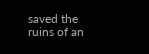saved the ruins of an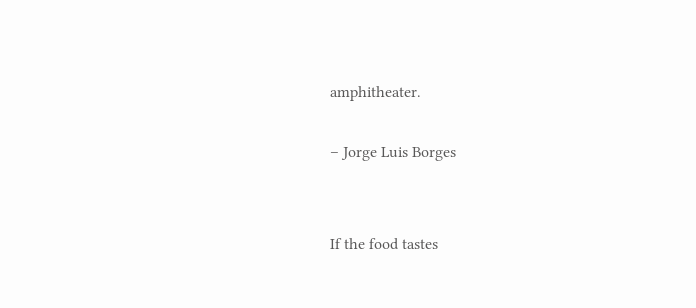amphitheater.

– Jorge Luis Borges


If the food tastes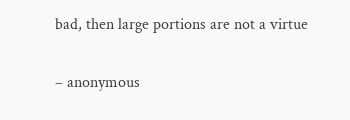bad, then large portions are not a virtue

– anonymous